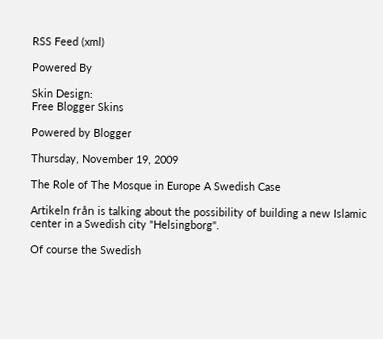RSS Feed (xml)

Powered By

Skin Design:
Free Blogger Skins

Powered by Blogger

Thursday, November 19, 2009

The Role of The Mosque in Europe A Swedish Case

Artikeln från is talking about the possibility of building a new Islamic center in a Swedish city "Helsingborg".

Of course the Swedish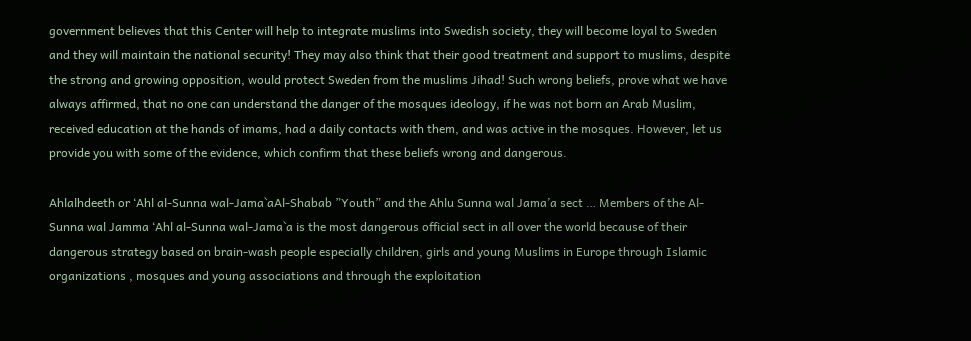government believes that this Center will help to integrate muslims into Swedish society, they will become loyal to Sweden and they will maintain the national security! They may also think that their good treatment and support to muslims, despite the strong and growing opposition, would protect Sweden from the muslims Jihad! Such wrong beliefs, prove what we have always affirmed, that no one can understand the danger of the mosques ideology, if he was not born an Arab Muslim, received education at the hands of imams, had a daily contacts with them, and was active in the mosques. However, let us provide you with some of the evidence, which confirm that these beliefs wrong and dangerous.

Ahlalhdeeth or ‘Ahl al-Sunna wal-Jama`aAl-Shabab ”Youth” and the Ahlu Sunna wal Jama’a sect … Members of the Al-Sunna wal Jamma ‘Ahl al-Sunna wal-Jama`a is the most dangerous official sect in all over the world because of their dangerous strategy based on brain-wash people especially children, girls and young Muslims in Europe through Islamic organizations , mosques and young associations and through the exploitation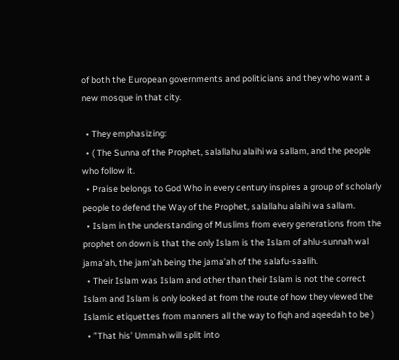of both the European governments and politicians and they who want a new mosque in that city.

  • They emphasizing:
  • ( The Sunna of the Prophet, salallahu alaihi wa sallam, and the people who follow it.
  • Praise belongs to God Who in every century inspires a group of scholarly people to defend the Way of the Prophet, salallahu alaihi wa sallam.
  • Islam in the understanding of Muslims from every generations from the prophet on down is that the only Islam is the Islam of ahlu-sunnah wal jama’ah, the jam’ah being the jama’ah of the salafu-saalih.
  • Their Islam was Islam and other than their Islam is not the correct Islam and Islam is only looked at from the route of how they viewed the Islamic etiquettes from manners all the way to fiqh and aqeedah to be )
  • ”That his’ Ummah will split into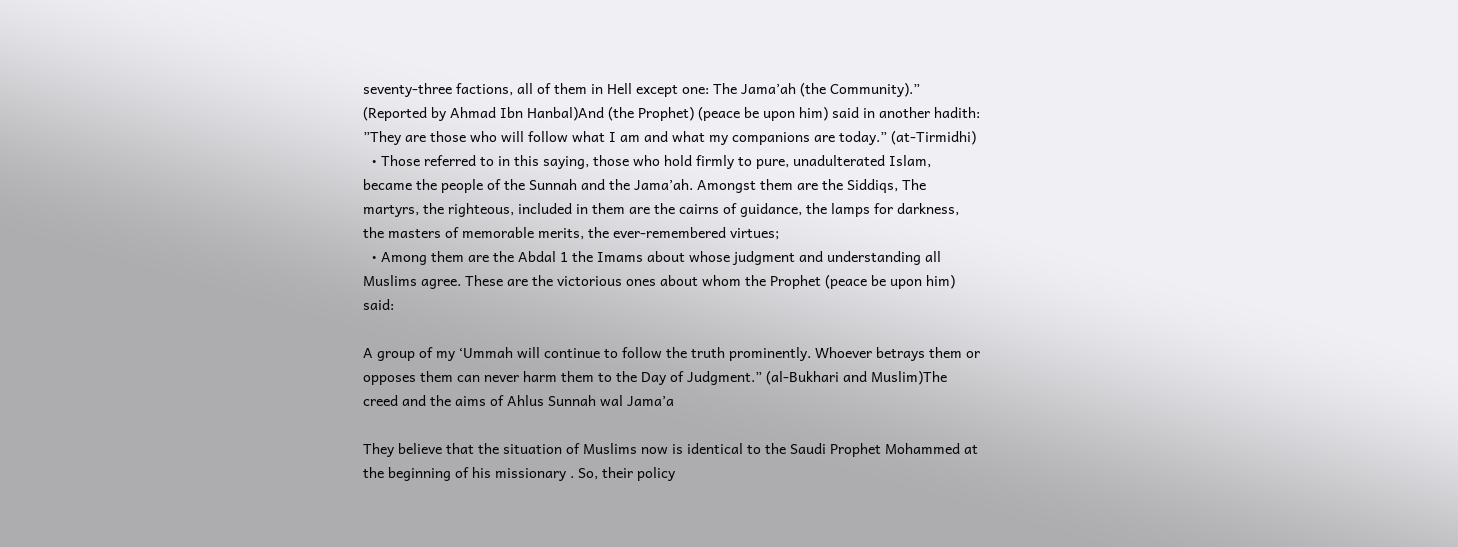seventy-three factions, all of them in Hell except one: The Jama’ah (the Community).” (Reported by Ahmad Ibn Hanbal)And (the Prophet) (peace be upon him) said in another hadith: ”They are those who will follow what I am and what my companions are today.” (at-Tirmidhi)
  • Those referred to in this saying, those who hold firmly to pure, unadulterated Islam, became the people of the Sunnah and the Jama’ah. Amongst them are the Siddiqs, The martyrs, the righteous, included in them are the cairns of guidance, the lamps for darkness, the masters of memorable merits, the ever-remembered virtues;
  • Among them are the Abdal 1 the Imams about whose judgment and understanding all Muslims agree. These are the victorious ones about whom the Prophet (peace be upon him) said:

A group of my ‘Ummah will continue to follow the truth prominently. Whoever betrays them or opposes them can never harm them to the Day of Judgment.” (al-Bukhari and Muslim)The creed and the aims of Ahlus Sunnah wal Jama’a

They believe that the situation of Muslims now is identical to the Saudi Prophet Mohammed at the beginning of his missionary . So, their policy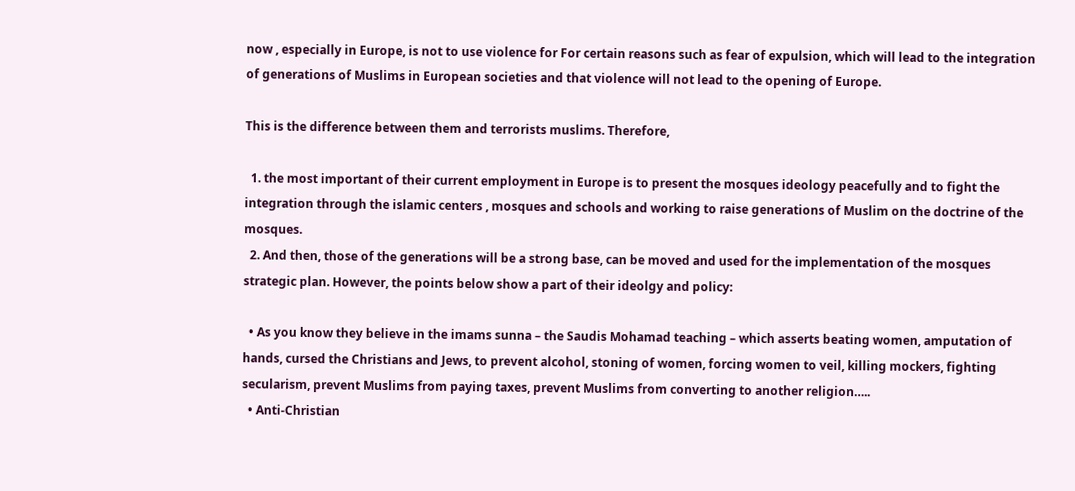now , especially in Europe, is not to use violence for For certain reasons such as fear of expulsion, which will lead to the integration of generations of Muslims in European societies and that violence will not lead to the opening of Europe.

This is the difference between them and terrorists muslims. Therefore,

  1. the most important of their current employment in Europe is to present the mosques ideology peacefully and to fight the integration through the islamic centers , mosques and schools and working to raise generations of Muslim on the doctrine of the mosques.
  2. And then, those of the generations will be a strong base, can be moved and used for the implementation of the mosques strategic plan. However, the points below show a part of their ideolgy and policy:

  • As you know they believe in the imams sunna – the Saudis Mohamad teaching – which asserts beating women, amputation of hands, cursed the Christians and Jews, to prevent alcohol, stoning of women, forcing women to veil, killing mockers, fighting secularism, prevent Muslims from paying taxes, prevent Muslims from converting to another religion…..
  • Anti-Christian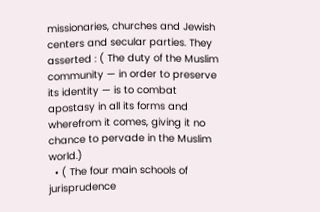missionaries, churches and Jewish centers and secular parties. They asserted : ( The duty of the Muslim community — in order to preserve its identity — is to combat apostasy in all its forms and wherefrom it comes, giving it no chance to pervade in the Muslim world.)
  • ( The four main schools of jurisprudence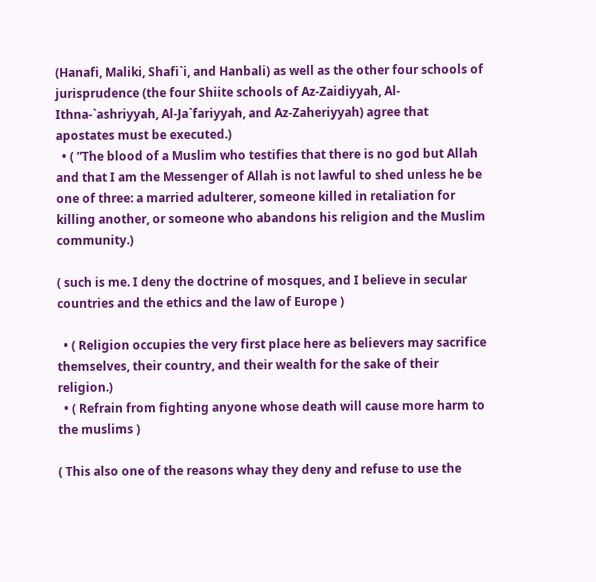(Hanafi, Maliki, Shafi`i, and Hanbali) as well as the other four schools of jurisprudence (the four Shiite schools of Az-Zaidiyyah, Al-Ithna-`ashriyyah, Al-Ja`fariyyah, and Az-Zaheriyyah) agree that apostates must be executed.)
  • ( ”The blood of a Muslim who testifies that there is no god but Allah and that I am the Messenger of Allah is not lawful to shed unless he be one of three: a married adulterer, someone killed in retaliation for killing another, or someone who abandons his religion and the Muslim community.)

( such is me. I deny the doctrine of mosques, and I believe in secular countries and the ethics and the law of Europe )

  • ( Religion occupies the very first place here as believers may sacrifice themselves, their country, and their wealth for the sake of their religion.)
  • ( Refrain from fighting anyone whose death will cause more harm to the muslims )

( This also one of the reasons whay they deny and refuse to use the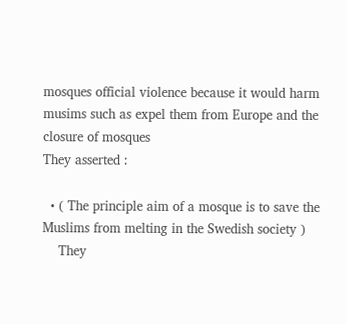mosques official violence because it would harm musims such as expel them from Europe and the closure of mosques
They asserted :

  • ( The principle aim of a mosque is to save the Muslims from melting in the Swedish society )
    They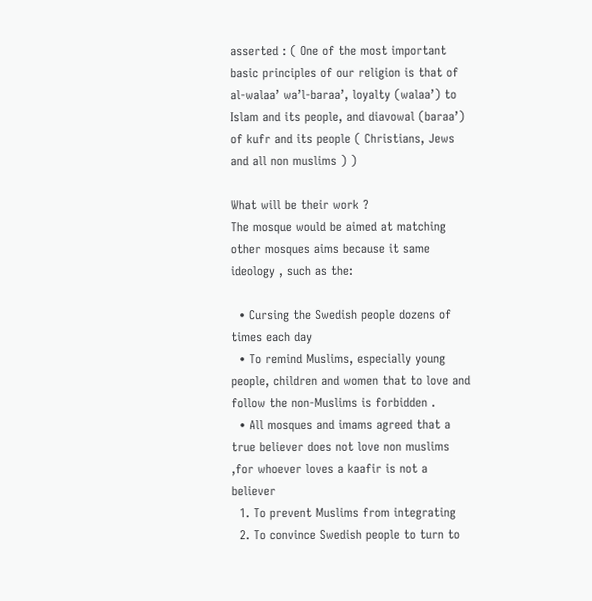asserted : ( One of the most important basic principles of our religion is that of al-walaa’ wa’l-baraa’, loyalty (walaa’) to Islam and its people, and diavowal (baraa’) of kufr and its people ( Christians, Jews and all non muslims ) )

What will be their work ?
The mosque would be aimed at matching other mosques aims because it same ideology , such as the:

  • Cursing the Swedish people dozens of times each day
  • To remind Muslims, especially young people, children and women that to love and follow the non-Muslims is forbidden .
  • All mosques and imams agreed that a true believer does not love non muslims ,for whoever loves a kaafir is not a believer
  1. To prevent Muslims from integrating
  2. To convince Swedish people to turn to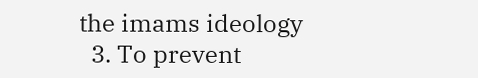the imams ideology
  3. To prevent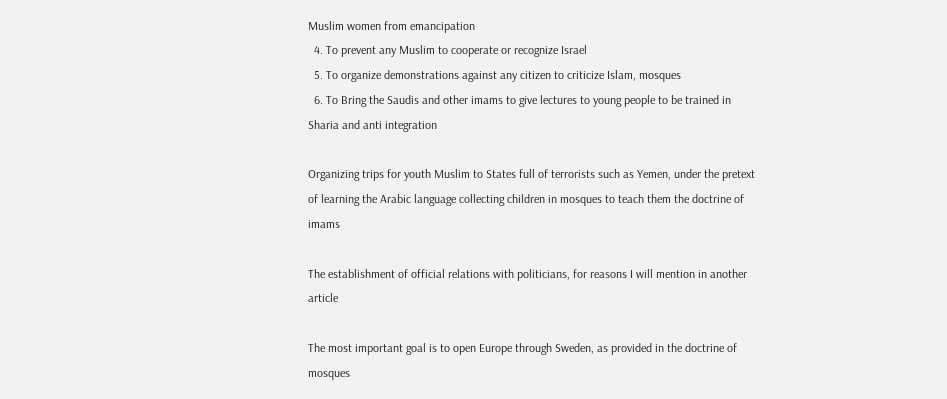Muslim women from emancipation
  4. To prevent any Muslim to cooperate or recognize Israel
  5. To organize demonstrations against any citizen to criticize Islam, mosques
  6. To Bring the Saudis and other imams to give lectures to young people to be trained in Sharia and anti integration

Organizing trips for youth Muslim to States full of terrorists such as Yemen, under the pretext of learning the Arabic language collecting children in mosques to teach them the doctrine of imams

The establishment of official relations with politicians, for reasons I will mention in another article

The most important goal is to open Europe through Sweden, as provided in the doctrine of mosques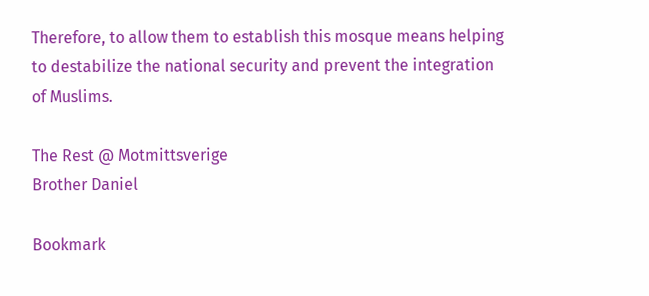Therefore, to allow them to establish this mosque means helping to destabilize the national security and prevent the integration of Muslims.

The Rest @ Motmittsverige
Brother Daniel

Bookmark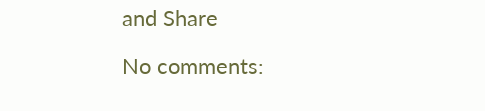and Share

No comments: